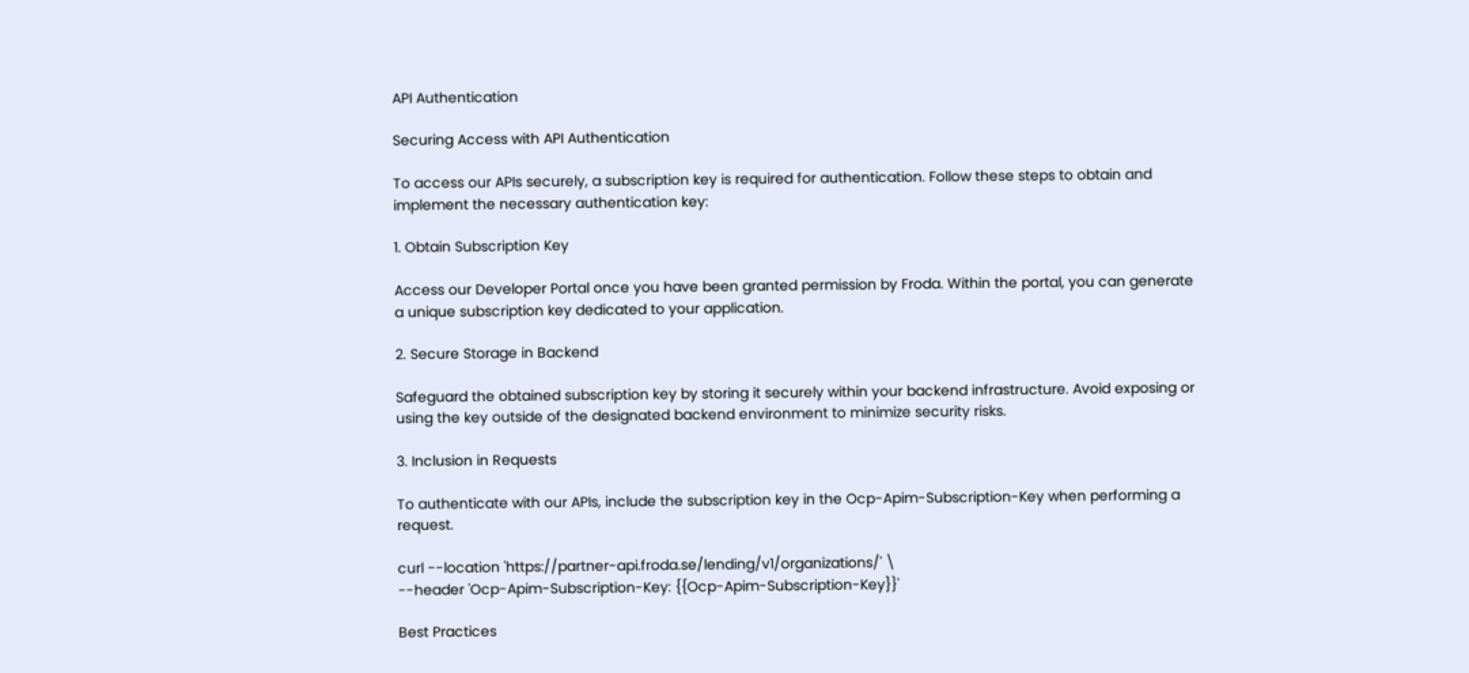API Authentication

Securing Access with API Authentication

To access our APIs securely, a subscription key is required for authentication. Follow these steps to obtain and implement the necessary authentication key:

1. Obtain Subscription Key

Access our Developer Portal once you have been granted permission by Froda. Within the portal, you can generate a unique subscription key dedicated to your application.

2. Secure Storage in Backend

Safeguard the obtained subscription key by storing it securely within your backend infrastructure. Avoid exposing or using the key outside of the designated backend environment to minimize security risks.

3. Inclusion in Requests

To authenticate with our APIs, include the subscription key in the Ocp-Apim-Subscription-Key when performing a request.

curl --location 'https://partner-api.froda.se/lending/v1/organizations/' \
--header 'Ocp-Apim-Subscription-Key: {{Ocp-Apim-Subscription-Key}}'

Best Practices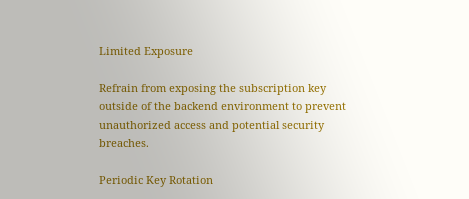Limited Exposure

Refrain from exposing the subscription key outside of the backend environment to prevent unauthorized access and potential security breaches.

Periodic Key Rotation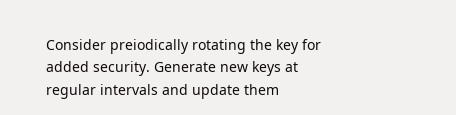Consider preiodically rotating the key for added security. Generate new keys at regular intervals and update them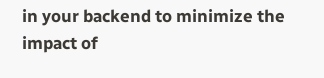in your backend to minimize the impact of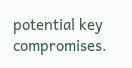potential key compromises.